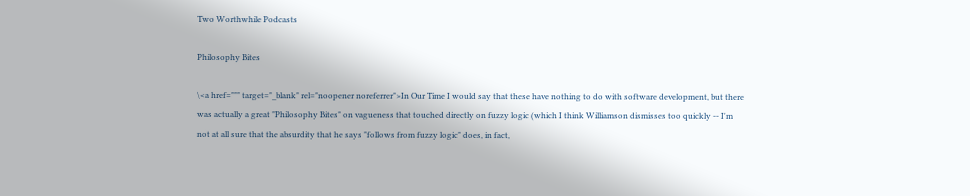Two Worthwhile Podcasts

Philosophy Bites

\<a href=""" target="_blank" rel="noopener noreferrer">In Our Time I would say that these have nothing to do with software development, but there was actually a great "Philosophy Bites" on vagueness that touched directly on fuzzy logic (which I think Williamson dismisses too quickly -- I'm not at all sure that the absurdity that he says "follows from fuzzy logic" does, in fact,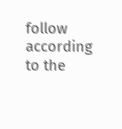follow according to the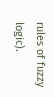rules of fuzzy logic).